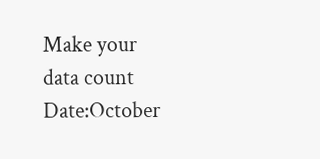Make your data count
Date:October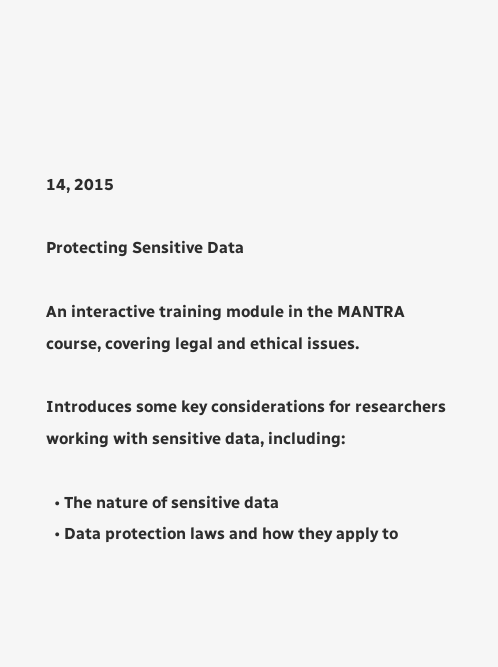14, 2015

Protecting Sensitive Data

An interactive training module in the MANTRA course, covering legal and ethical issues.

Introduces some key considerations for researchers working with sensitive data, including:

  • The nature of sensitive data
  • Data protection laws and how they apply to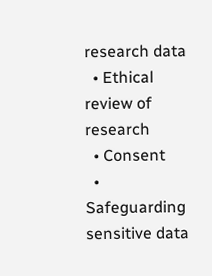research data
  • Ethical review of research
  • Consent
  • Safeguarding sensitive data